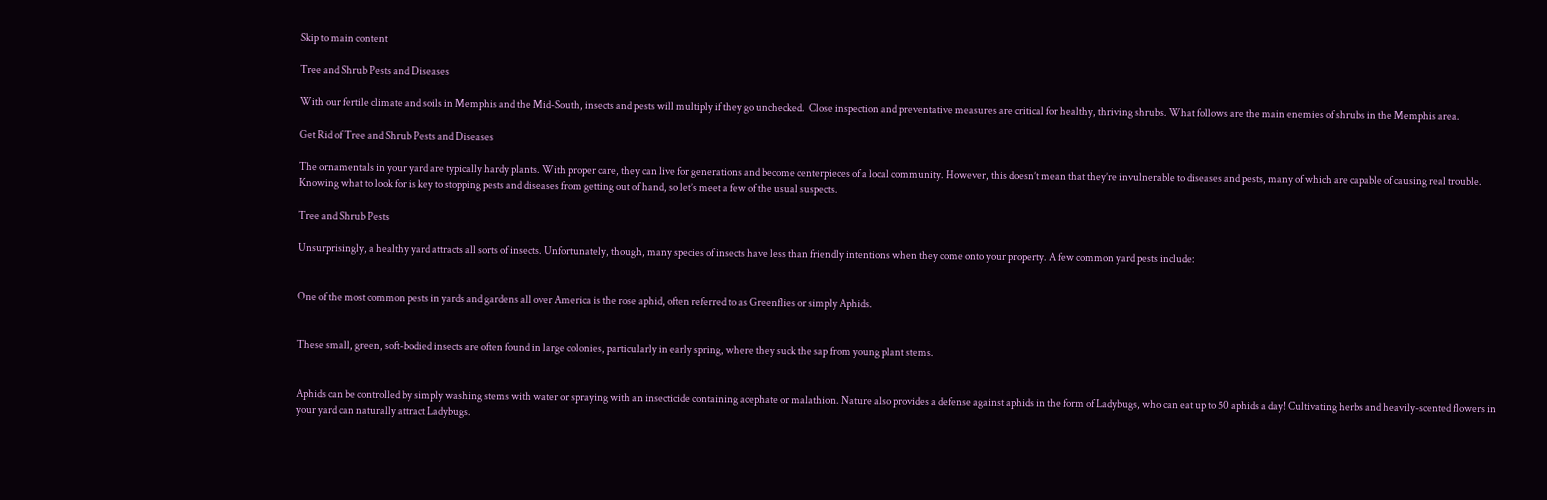Skip to main content

Tree and Shrub Pests and Diseases

With our fertile climate and soils in Memphis and the Mid-South, insects and pests will multiply if they go unchecked.  Close inspection and preventative measures are critical for healthy, thriving shrubs. What follows are the main enemies of shrubs in the Memphis area.

Get Rid of Tree and Shrub Pests and Diseases

The ornamentals in your yard are typically hardy plants. With proper care, they can live for generations and become centerpieces of a local community. However, this doesn’t mean that they’re invulnerable to diseases and pests, many of which are capable of causing real trouble. Knowing what to look for is key to stopping pests and diseases from getting out of hand, so let’s meet a few of the usual suspects.

Tree and Shrub Pests

Unsurprisingly, a healthy yard attracts all sorts of insects. Unfortunately, though, many species of insects have less than friendly intentions when they come onto your property. A few common yard pests include:


One of the most common pests in yards and gardens all over America is the rose aphid, often referred to as Greenflies or simply Aphids.


These small, green, soft-bodied insects are often found in large colonies, particularly in early spring, where they suck the sap from young plant stems.


Aphids can be controlled by simply washing stems with water or spraying with an insecticide containing acephate or malathion. Nature also provides a defense against aphids in the form of Ladybugs, who can eat up to 50 aphids a day! Cultivating herbs and heavily-scented flowers in your yard can naturally attract Ladybugs.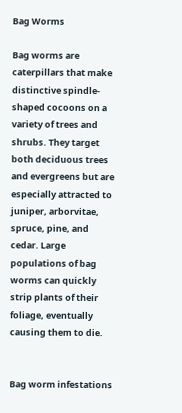Bag Worms

Bag worms are caterpillars that make distinctive spindle-shaped cocoons on a variety of trees and shrubs. They target both deciduous trees and evergreens but are especially attracted to juniper, arborvitae, spruce, pine, and cedar. Large populations of bag worms can quickly strip plants of their foliage, eventually causing them to die.


Bag worm infestations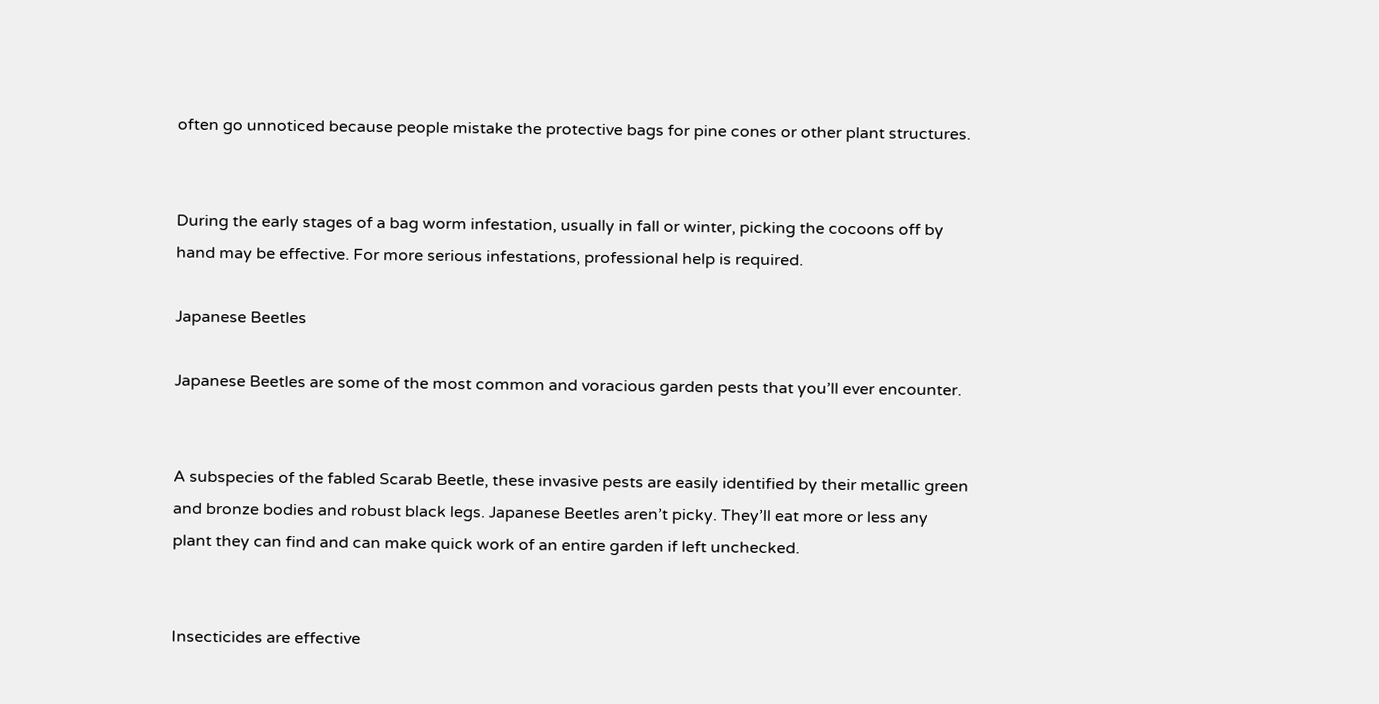often go unnoticed because people mistake the protective bags for pine cones or other plant structures.


During the early stages of a bag worm infestation, usually in fall or winter, picking the cocoons off by hand may be effective. For more serious infestations, professional help is required.

Japanese Beetles

Japanese Beetles are some of the most common and voracious garden pests that you’ll ever encounter.


A subspecies of the fabled Scarab Beetle, these invasive pests are easily identified by their metallic green and bronze bodies and robust black legs. Japanese Beetles aren’t picky. They’ll eat more or less any plant they can find and can make quick work of an entire garden if left unchecked.


Insecticides are effective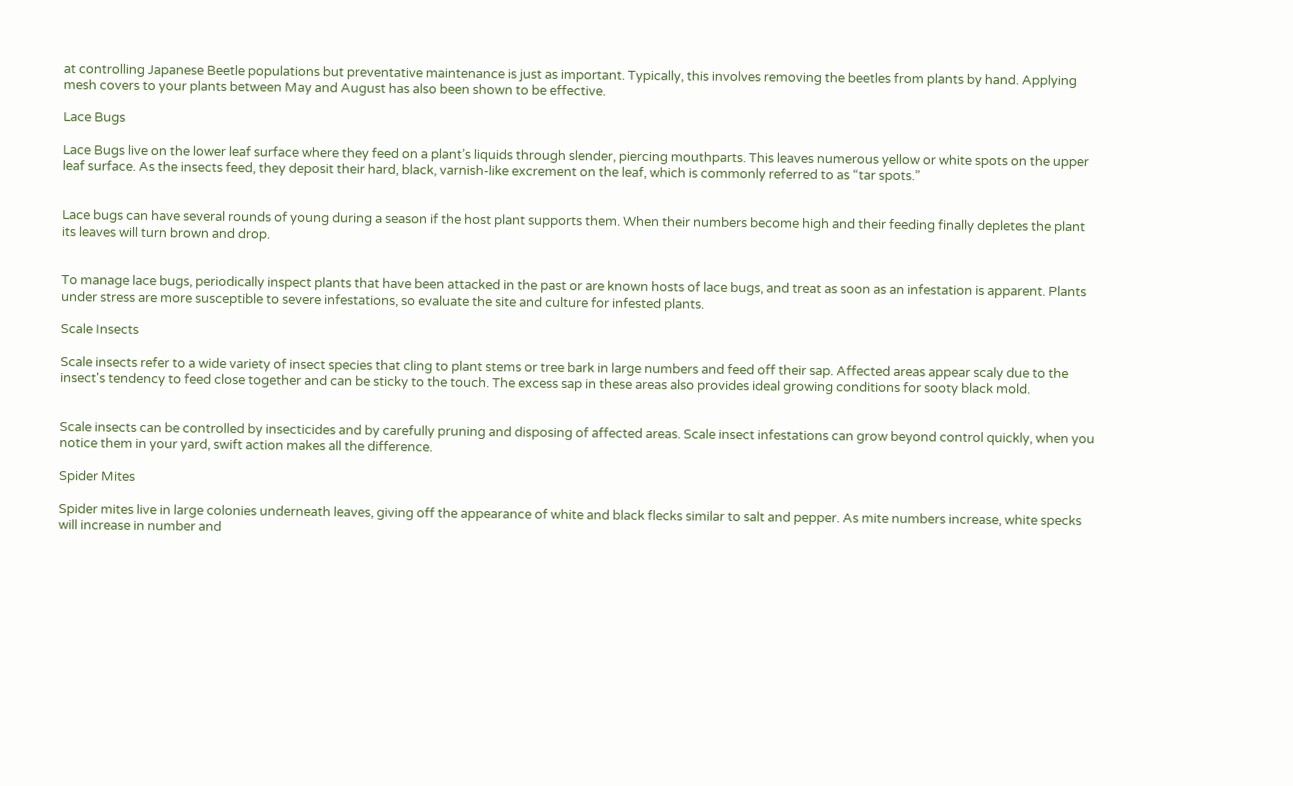at controlling Japanese Beetle populations but preventative maintenance is just as important. Typically, this involves removing the beetles from plants by hand. Applying mesh covers to your plants between May and August has also been shown to be effective.

Lace Bugs

Lace Bugs live on the lower leaf surface where they feed on a plant’s liquids through slender, piercing mouthparts. This leaves numerous yellow or white spots on the upper leaf surface. As the insects feed, they deposit their hard, black, varnish-like excrement on the leaf, which is commonly referred to as “tar spots.”


Lace bugs can have several rounds of young during a season if the host plant supports them. When their numbers become high and their feeding finally depletes the plant its leaves will turn brown and drop.


To manage lace bugs, periodically inspect plants that have been attacked in the past or are known hosts of lace bugs, and treat as soon as an infestation is apparent. Plants under stress are more susceptible to severe infestations, so evaluate the site and culture for infested plants.

Scale Insects

Scale insects refer to a wide variety of insect species that cling to plant stems or tree bark in large numbers and feed off their sap. Affected areas appear scaly due to the insect's tendency to feed close together and can be sticky to the touch. The excess sap in these areas also provides ideal growing conditions for sooty black mold.


Scale insects can be controlled by insecticides and by carefully pruning and disposing of affected areas. Scale insect infestations can grow beyond control quickly, when you notice them in your yard, swift action makes all the difference.

Spider Mites

Spider mites live in large colonies underneath leaves, giving off the appearance of white and black flecks similar to salt and pepper. As mite numbers increase, white specks will increase in number and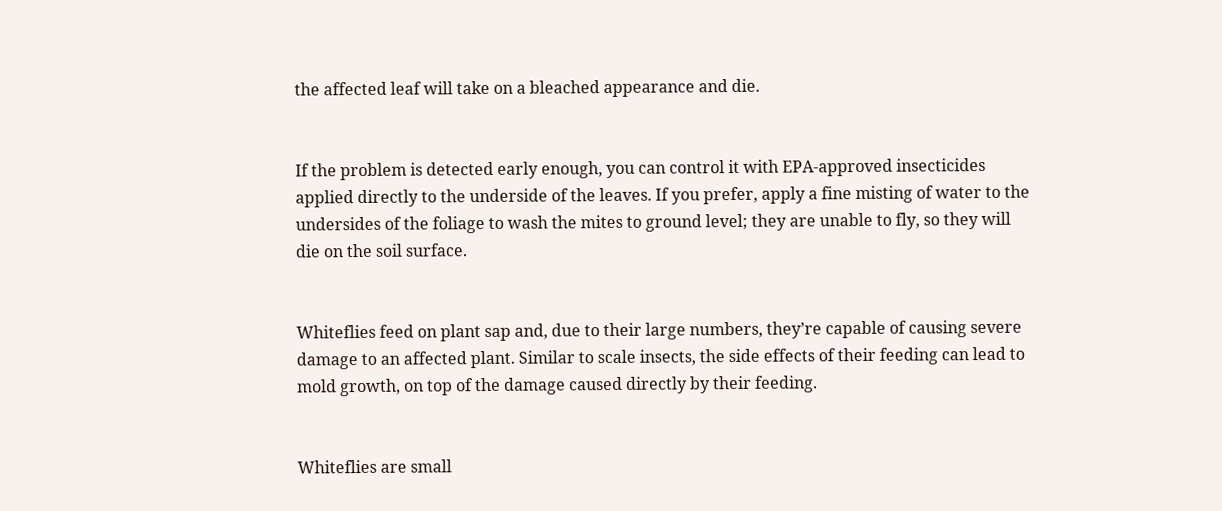the affected leaf will take on a bleached appearance and die.


If the problem is detected early enough, you can control it with EPA-approved insecticides applied directly to the underside of the leaves. If you prefer, apply a fine misting of water to the undersides of the foliage to wash the mites to ground level; they are unable to fly, so they will die on the soil surface.


Whiteflies feed on plant sap and, due to their large numbers, they’re capable of causing severe damage to an affected plant. Similar to scale insects, the side effects of their feeding can lead to mold growth, on top of the damage caused directly by their feeding.


Whiteflies are small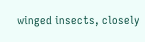winged insects, closely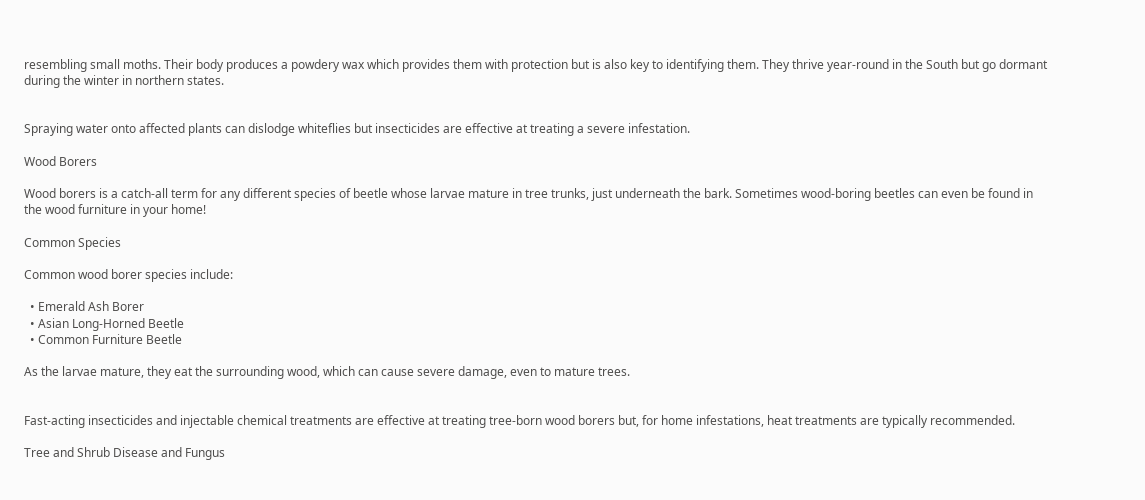resembling small moths. Their body produces a powdery wax which provides them with protection but is also key to identifying them. They thrive year-round in the South but go dormant during the winter in northern states.


Spraying water onto affected plants can dislodge whiteflies but insecticides are effective at treating a severe infestation.

Wood Borers

Wood borers is a catch-all term for any different species of beetle whose larvae mature in tree trunks, just underneath the bark. Sometimes wood-boring beetles can even be found in the wood furniture in your home!

Common Species

Common wood borer species include:

  • Emerald Ash Borer
  • Asian Long-Horned Beetle
  • Common Furniture Beetle

As the larvae mature, they eat the surrounding wood, which can cause severe damage, even to mature trees.


Fast-acting insecticides and injectable chemical treatments are effective at treating tree-born wood borers but, for home infestations, heat treatments are typically recommended.

Tree and Shrub Disease and Fungus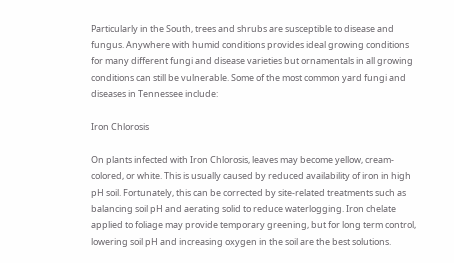Particularly in the South, trees and shrubs are susceptible to disease and fungus. Anywhere with humid conditions provides ideal growing conditions for many different fungi and disease varieties but ornamentals in all growing conditions can still be vulnerable. Some of the most common yard fungi and diseases in Tennessee include:

Iron Chlorosis

On plants infected with Iron Chlorosis, leaves may become yellow, cream-colored, or white. This is usually caused by reduced availability of iron in high pH soil. Fortunately, this can be corrected by site-related treatments such as balancing soil pH and aerating solid to reduce waterlogging. Iron chelate applied to foliage may provide temporary greening, but for long term control, lowering soil pH and increasing oxygen in the soil are the best solutions.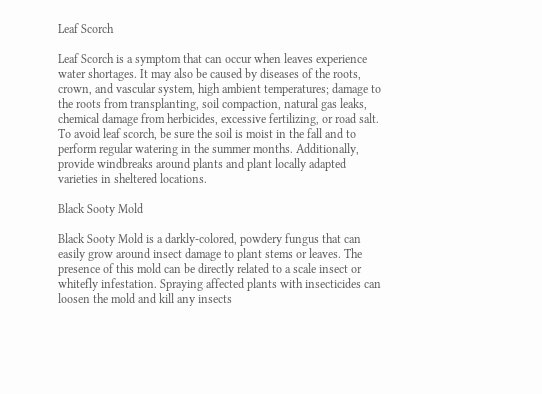Leaf Scorch

Leaf Scorch is a symptom that can occur when leaves experience water shortages. It may also be caused by diseases of the roots, crown, and vascular system, high ambient temperatures; damage to the roots from transplanting, soil compaction, natural gas leaks, chemical damage from herbicides, excessive fertilizing, or road salt. To avoid leaf scorch, be sure the soil is moist in the fall and to perform regular watering in the summer months. Additionally, provide windbreaks around plants and plant locally adapted varieties in sheltered locations.

Black Sooty Mold

Black Sooty Mold is a darkly-colored, powdery fungus that can easily grow around insect damage to plant stems or leaves. The presence of this mold can be directly related to a scale insect or whitefly infestation. Spraying affected plants with insecticides can loosen the mold and kill any insects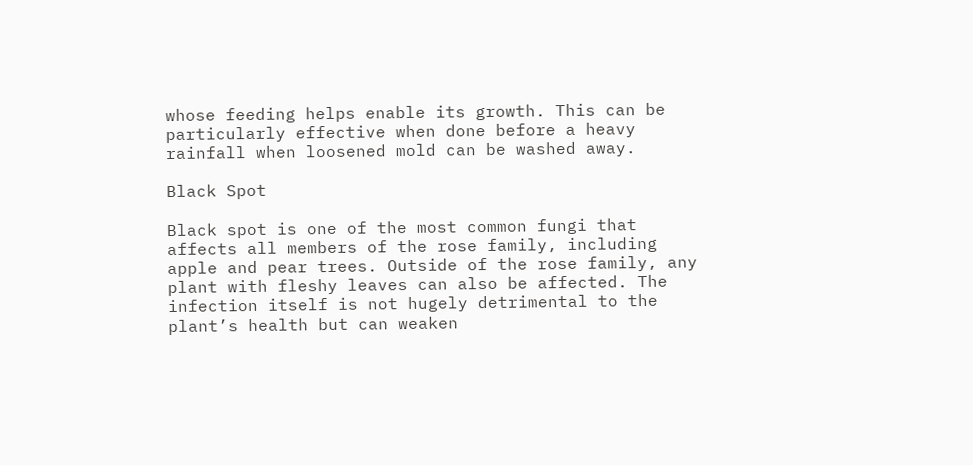whose feeding helps enable its growth. This can be particularly effective when done before a heavy rainfall when loosened mold can be washed away.

Black Spot

Black spot is one of the most common fungi that affects all members of the rose family, including apple and pear trees. Outside of the rose family, any plant with fleshy leaves can also be affected. The infection itself is not hugely detrimental to the plant’s health but can weaken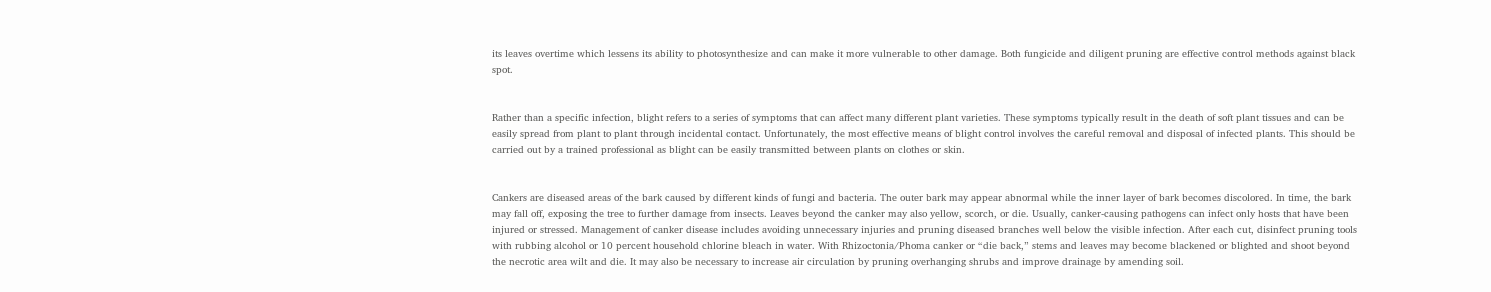its leaves overtime which lessens its ability to photosynthesize and can make it more vulnerable to other damage. Both fungicide and diligent pruning are effective control methods against black spot.


Rather than a specific infection, blight refers to a series of symptoms that can affect many different plant varieties. These symptoms typically result in the death of soft plant tissues and can be easily spread from plant to plant through incidental contact. Unfortunately, the most effective means of blight control involves the careful removal and disposal of infected plants. This should be carried out by a trained professional as blight can be easily transmitted between plants on clothes or skin.


Cankers are diseased areas of the bark caused by different kinds of fungi and bacteria. The outer bark may appear abnormal while the inner layer of bark becomes discolored. In time, the bark may fall off, exposing the tree to further damage from insects. Leaves beyond the canker may also yellow, scorch, or die. Usually, canker-causing pathogens can infect only hosts that have been injured or stressed. Management of canker disease includes avoiding unnecessary injuries and pruning diseased branches well below the visible infection. After each cut, disinfect pruning tools with rubbing alcohol or 10 percent household chlorine bleach in water. With Rhizoctonia/Phoma canker or “die back,” stems and leaves may become blackened or blighted and shoot beyond the necrotic area wilt and die. It may also be necessary to increase air circulation by pruning overhanging shrubs and improve drainage by amending soil.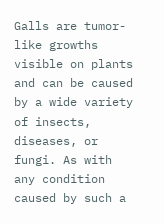Galls are tumor-like growths visible on plants and can be caused by a wide variety of insects, diseases, or fungi. As with any condition caused by such a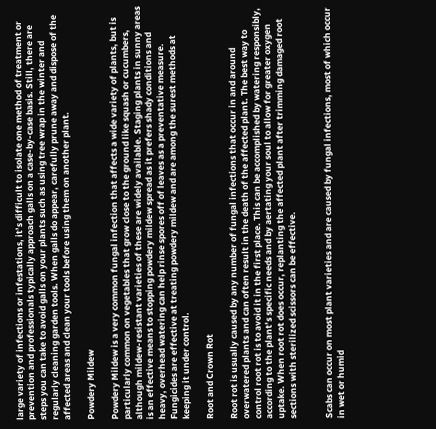large variety of infections or infestations, it’s difficult to isolate one method of treatment or prevention and professionals typically approach galls on a case-by-case basis. Still, there are steps you can take to avoid galls on your plants such as using tree wrap in the winter and regularly cleaning garden tools. When galls do appear, carefully prune away and dispose of the affected areas and clean your tools before using them on another plant.

Powdery Mildew

Powdery Mildew is a very common fungal infection that affects a wide variety of plants, but is particularly common on vegetables that grow close to the ground like squash or cucumbers, although mildew-resistant varieties of these are widely available. Staging plants in sunny areas is an effective means to stopping powdery mildew spread as it prefers shady conditions and heavy, overhead watering can help rinse spores off of leaves as a preventative measure. Fungicides are effective at treating powdery mildew and are among the surest methods at keeping it under control.

Root and Crown Rot

Root rot is usually caused by any number of fungal infections that occur in and around overwatered plants and can often result in the death of the affected plant. The best way to control root rot is to avoid it in the first place. This can be accomplished by watering responsibly, according to the plant’s specific needs and by aertating your soul to allow for greater oxygen uptake. When root rot does occur, replanting the affected plant after trimming damaged root sections with sterilized scissors can be effective.


Scabs can occur on most plant varieties and are caused by fungal infections, most of which occur in wet or humid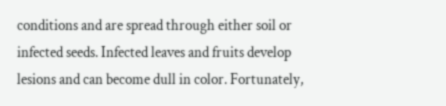conditions and are spread through either soil or infected seeds. Infected leaves and fruits develop lesions and can become dull in color. Fortunately,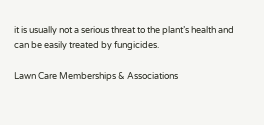it is usually not a serious threat to the plant’s health and can be easily treated by fungicides.

Lawn Care Memberships & Associations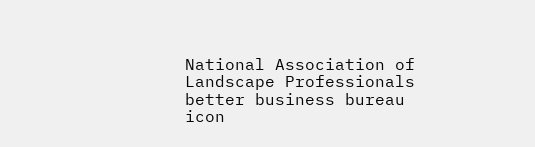National Association of Landscape Professionals
better business bureau icon